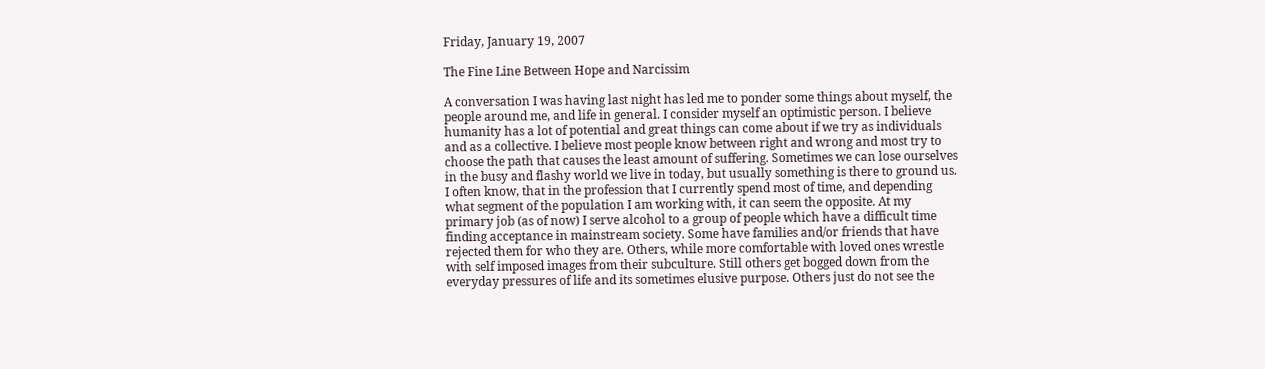Friday, January 19, 2007

The Fine Line Between Hope and Narcissim

A conversation I was having last night has led me to ponder some things about myself, the people around me, and life in general. I consider myself an optimistic person. I believe humanity has a lot of potential and great things can come about if we try as individuals and as a collective. I believe most people know between right and wrong and most try to choose the path that causes the least amount of suffering. Sometimes we can lose ourselves in the busy and flashy world we live in today, but usually something is there to ground us. I often know, that in the profession that I currently spend most of time, and depending what segment of the population I am working with, it can seem the opposite. At my primary job (as of now) I serve alcohol to a group of people which have a difficult time finding acceptance in mainstream society. Some have families and/or friends that have rejected them for who they are. Others, while more comfortable with loved ones wrestle with self imposed images from their subculture. Still others get bogged down from the everyday pressures of life and its sometimes elusive purpose. Others just do not see the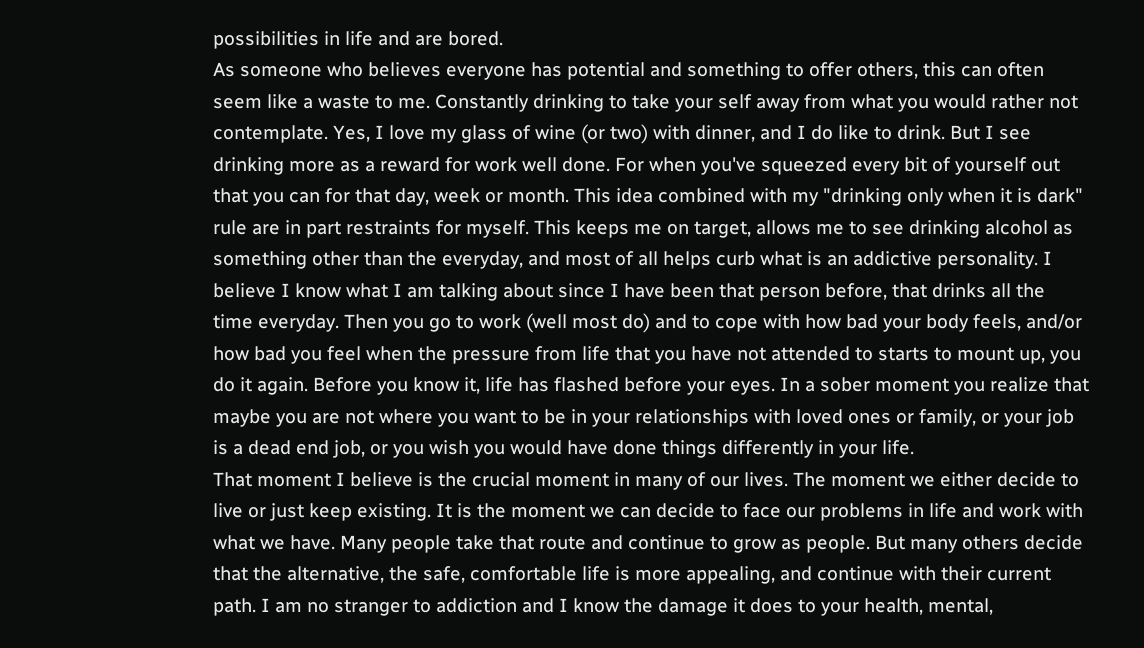possibilities in life and are bored.
As someone who believes everyone has potential and something to offer others, this can often seem like a waste to me. Constantly drinking to take your self away from what you would rather not contemplate. Yes, I love my glass of wine (or two) with dinner, and I do like to drink. But I see drinking more as a reward for work well done. For when you've squeezed every bit of yourself out that you can for that day, week or month. This idea combined with my "drinking only when it is dark" rule are in part restraints for myself. This keeps me on target, allows me to see drinking alcohol as something other than the everyday, and most of all helps curb what is an addictive personality. I believe I know what I am talking about since I have been that person before, that drinks all the time everyday. Then you go to work (well most do) and to cope with how bad your body feels, and/or how bad you feel when the pressure from life that you have not attended to starts to mount up, you do it again. Before you know it, life has flashed before your eyes. In a sober moment you realize that maybe you are not where you want to be in your relationships with loved ones or family, or your job is a dead end job, or you wish you would have done things differently in your life.
That moment I believe is the crucial moment in many of our lives. The moment we either decide to live or just keep existing. It is the moment we can decide to face our problems in life and work with what we have. Many people take that route and continue to grow as people. But many others decide that the alternative, the safe, comfortable life is more appealing, and continue with their current path. I am no stranger to addiction and I know the damage it does to your health, mental,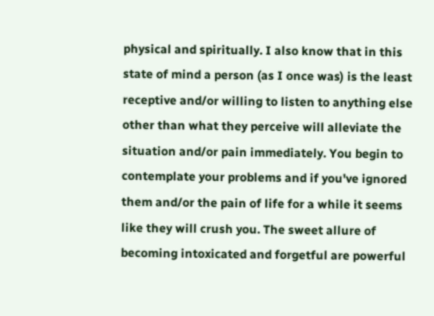physical and spiritually. I also know that in this state of mind a person (as I once was) is the least receptive and/or willing to listen to anything else other than what they perceive will alleviate the situation and/or pain immediately. You begin to contemplate your problems and if you've ignored them and/or the pain of life for a while it seems like they will crush you. The sweet allure of becoming intoxicated and forgetful are powerful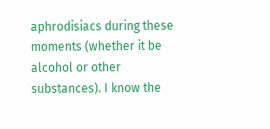aphrodisiacs during these moments (whether it be alcohol or other substances). I know the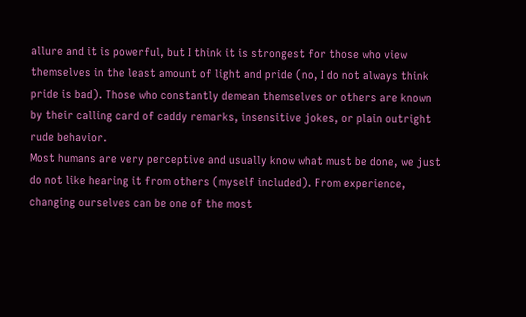allure and it is powerful, but I think it is strongest for those who view themselves in the least amount of light and pride (no, I do not always think pride is bad). Those who constantly demean themselves or others are known by their calling card of caddy remarks, insensitive jokes, or plain outright rude behavior.
Most humans are very perceptive and usually know what must be done, we just do not like hearing it from others (myself included). From experience, changing ourselves can be one of the most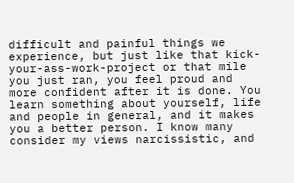difficult and painful things we experience, but just like that kick-your-ass-work-project or that mile you just ran, you feel proud and more confident after it is done. You learn something about yourself, life and people in general, and it makes you a better person. I know many consider my views narcissistic, and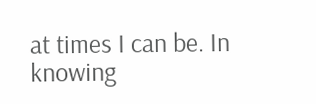at times I can be. In knowing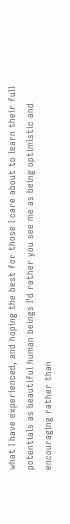what I have experienced, and hoping the best for those I care about to learn their full potentials as beautiful human beings I'd rather you see me as being optimistic and encouraging rather than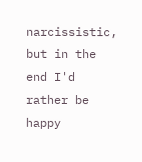narcissistic, but in the end I'd rather be happy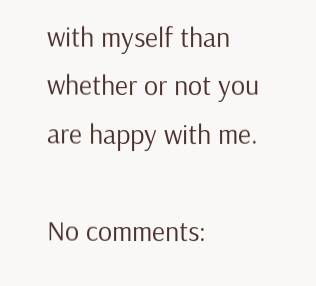with myself than whether or not you are happy with me.

No comments: